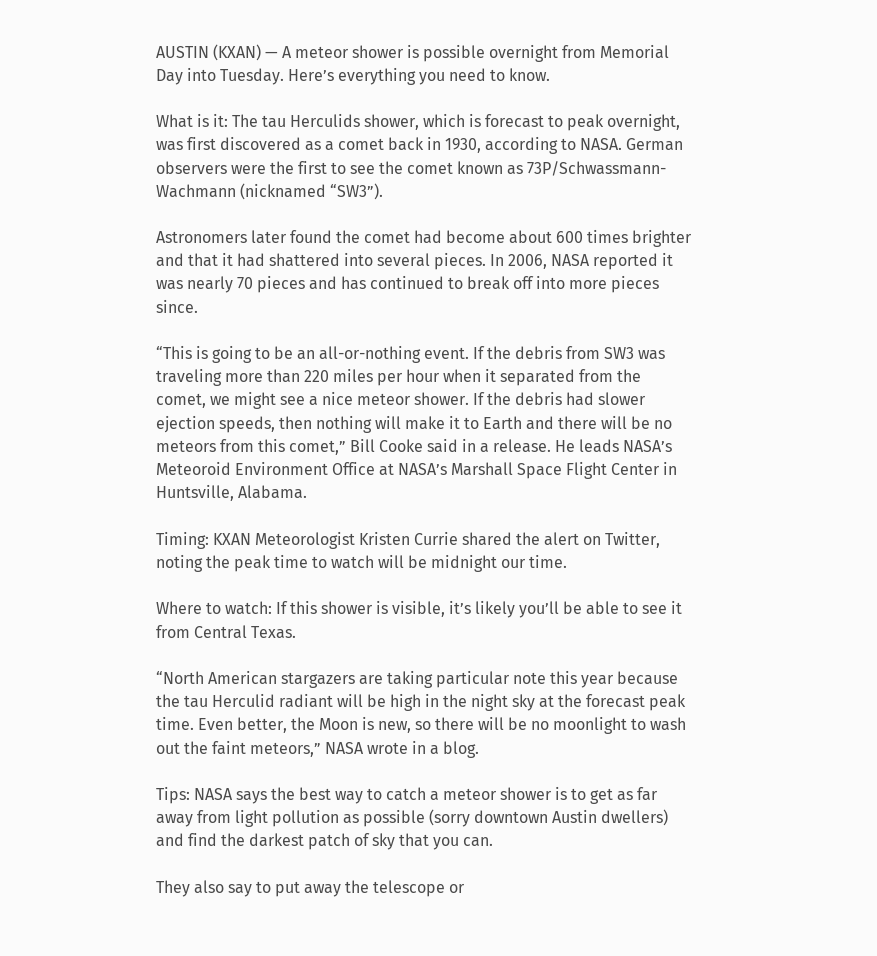AUSTIN (KXAN) — A meteor shower is possible overnight from Memorial Day into Tuesday. Here’s everything you need to know.

What is it: The tau Herculids shower, which is forecast to peak overnight, was first discovered as a comet back in 1930, according to NASA. German observers were the first to see the comet known as 73P/Schwassmann-Wachmann (nicknamed “SW3”).

Astronomers later found the comet had become about 600 times brighter and that it had shattered into several pieces. In 2006, NASA reported it was nearly 70 pieces and has continued to break off into more pieces since.

“This is going to be an all-or-nothing event. If the debris from SW3 was traveling more than 220 miles per hour when it separated from the comet, we might see a nice meteor shower. If the debris had slower ejection speeds, then nothing will make it to Earth and there will be no meteors from this comet,” Bill Cooke said in a release. He leads NASA’s Meteoroid Environment Office at NASA’s Marshall Space Flight Center in Huntsville, Alabama.

Timing: KXAN Meteorologist Kristen Currie shared the alert on Twitter, noting the peak time to watch will be midnight our time.

Where to watch: If this shower is visible, it’s likely you’ll be able to see it from Central Texas.

“North American stargazers are taking particular note this year because the tau Herculid radiant will be high in the night sky at the forecast peak time. Even better, the Moon is new, so there will be no moonlight to wash out the faint meteors,” NASA wrote in a blog.

Tips: NASA says the best way to catch a meteor shower is to get as far away from light pollution as possible (sorry downtown Austin dwellers) and find the darkest patch of sky that you can.

They also say to put away the telescope or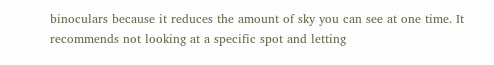binoculars because it reduces the amount of sky you can see at one time. It recommends not looking at a specific spot and letting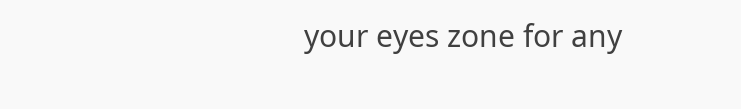your eyes zone for any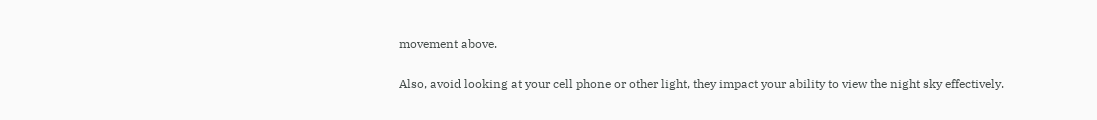movement above.

Also, avoid looking at your cell phone or other light, they impact your ability to view the night sky effectively.